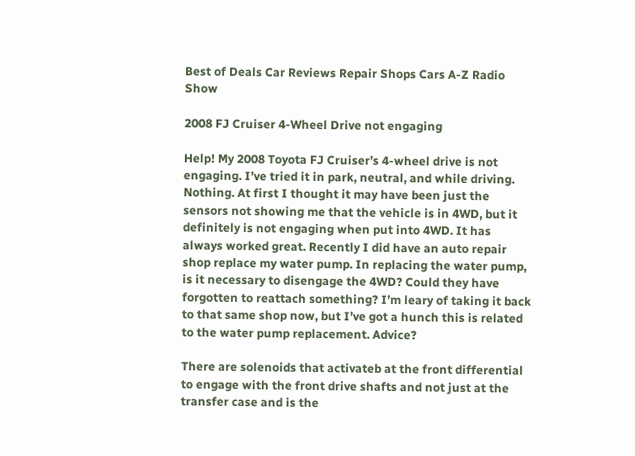Best of Deals Car Reviews Repair Shops Cars A-Z Radio Show

2008 FJ Cruiser 4-Wheel Drive not engaging

Help! My 2008 Toyota FJ Cruiser’s 4-wheel drive is not engaging. I’ve tried it in park, neutral, and while driving. Nothing. At first I thought it may have been just the sensors not showing me that the vehicle is in 4WD, but it definitely is not engaging when put into 4WD. It has always worked great. Recently I did have an auto repair shop replace my water pump. In replacing the water pump, is it necessary to disengage the 4WD? Could they have forgotten to reattach something? I’m leary of taking it back to that same shop now, but I’ve got a hunch this is related to the water pump replacement. Advice?

There are solenoids that activateb at the front differential to engage with the front drive shafts and not just at the transfer case and is the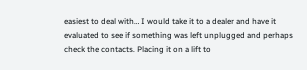easiest to deal with… I would take it to a dealer and have it evaluated to see if something was left unplugged and perhaps check the contacts. Placing it on a lift to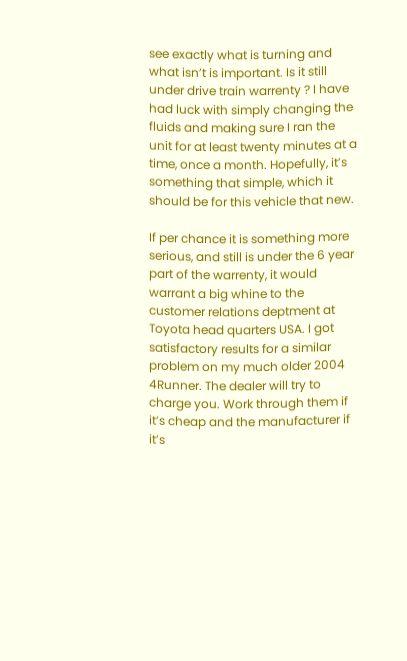see exactly what is turning and what isn’t is important. Is it still under drive train warrenty ? I have had luck with simply changing the fluids and making sure I ran the unit for at least twenty minutes at a time, once a month. Hopefully, it’s something that simple, which it should be for this vehicle that new.

If per chance it is something more serious, and still is under the 6 year part of the warrenty, it would warrant a big whine to the customer relations deptment at Toyota head quarters USA. I got satisfactory results for a similar problem on my much older 2004 4Runner. The dealer will try to charge you. Work through them if it’s cheap and the manufacturer if it’s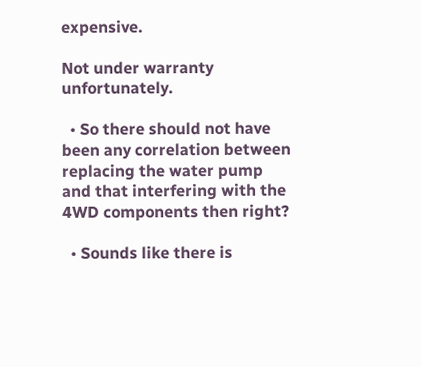expensive.

Not under warranty unfortunately.

  • So there should not have been any correlation between replacing the water pump and that interfering with the 4WD components then right?

  • Sounds like there is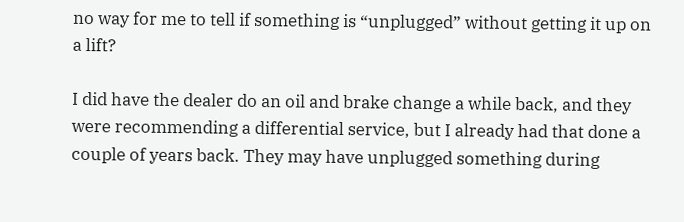no way for me to tell if something is “unplugged” without getting it up on a lift?

I did have the dealer do an oil and brake change a while back, and they were recommending a differential service, but I already had that done a couple of years back. They may have unplugged something during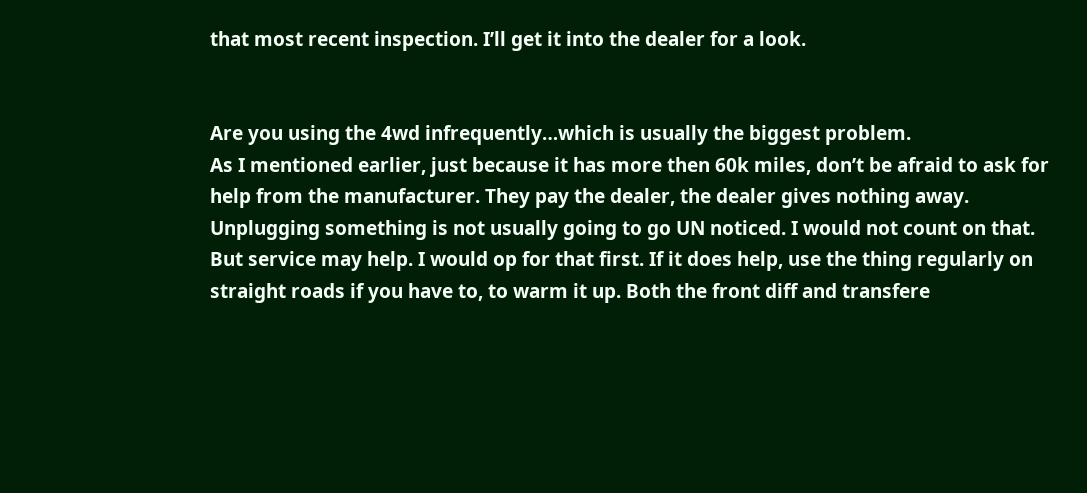that most recent inspection. I’ll get it into the dealer for a look.


Are you using the 4wd infrequently…which is usually the biggest problem.
As I mentioned earlier, just because it has more then 60k miles, don’t be afraid to ask for help from the manufacturer. They pay the dealer, the dealer gives nothing away. Unplugging something is not usually going to go UN noticed. I would not count on that. But service may help. I would op for that first. If it does help, use the thing regularly on straight roads if you have to, to warm it up. Both the front diff and transfere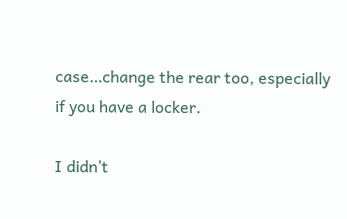case…change the rear too, especially if you have a locker.

I didn’t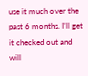use it much over the past 6 months. I’ll get it checked out and will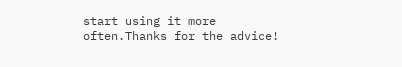start using it more often.Thanks for the advice!